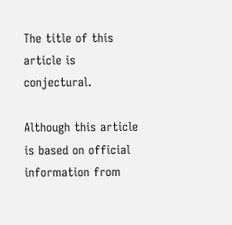The title of this article is conjectural.

Although this article is based on official information from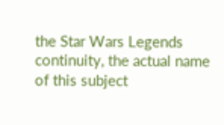the Star Wars Legends continuity, the actual name of this subject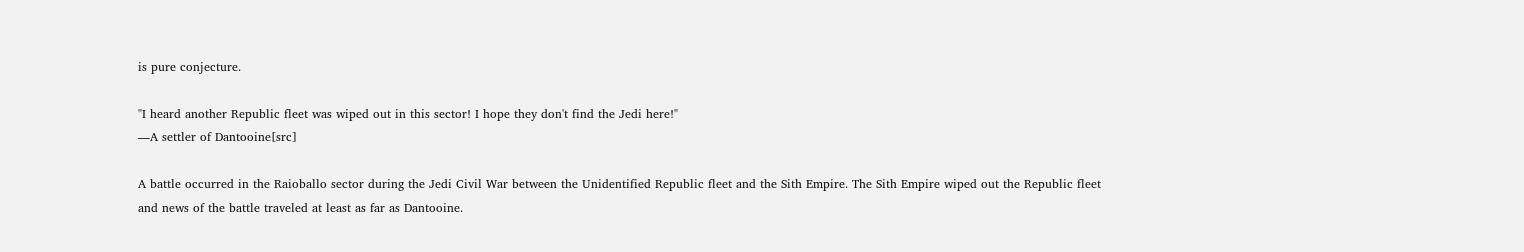is pure conjecture.

"I heard another Republic fleet was wiped out in this sector! I hope they don't find the Jedi here!"
―A settler of Dantooine[src]

A battle occurred in the Raioballo sector during the Jedi Civil War between the Unidentified Republic fleet and the Sith Empire. The Sith Empire wiped out the Republic fleet and news of the battle traveled at least as far as Dantooine.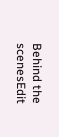Behind the scenesEdit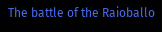The battle of the Raioballo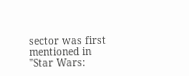sector was first mentioned in "Star Wars: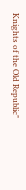Knights of the Old Republic"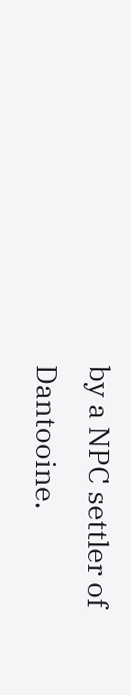by a NPC settler of Dantooine.